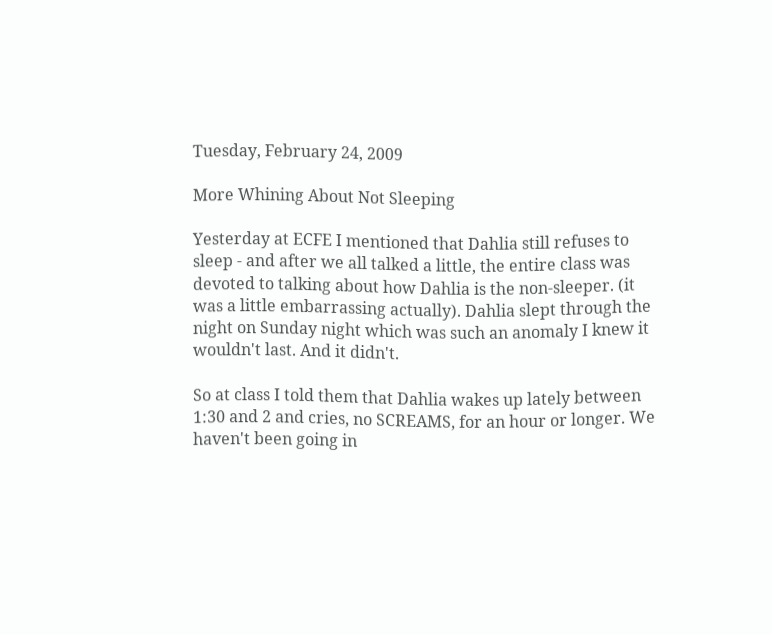Tuesday, February 24, 2009

More Whining About Not Sleeping

Yesterday at ECFE I mentioned that Dahlia still refuses to sleep - and after we all talked a little, the entire class was devoted to talking about how Dahlia is the non-sleeper. (it was a little embarrassing actually). Dahlia slept through the night on Sunday night which was such an anomaly I knew it wouldn't last. And it didn't.

So at class I told them that Dahlia wakes up lately between 1:30 and 2 and cries, no SCREAMS, for an hour or longer. We haven't been going in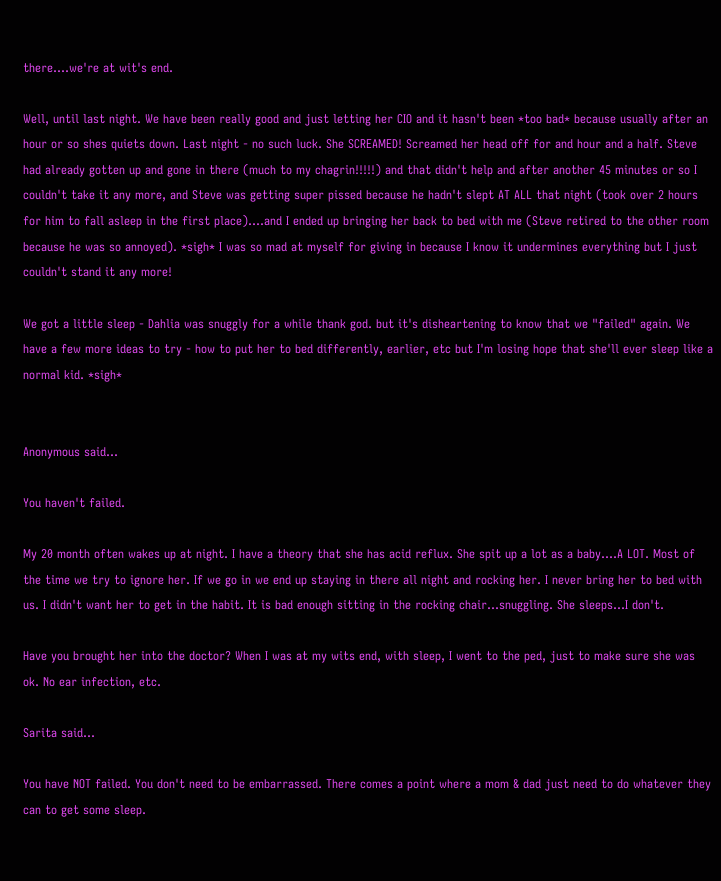there....we're at wit's end.

Well, until last night. We have been really good and just letting her CIO and it hasn't been *too bad* because usually after an hour or so shes quiets down. Last night - no such luck. She SCREAMED! Screamed her head off for and hour and a half. Steve had already gotten up and gone in there (much to my chagrin!!!!!) and that didn't help and after another 45 minutes or so I couldn't take it any more, and Steve was getting super pissed because he hadn't slept AT ALL that night (took over 2 hours for him to fall asleep in the first place)....and I ended up bringing her back to bed with me (Steve retired to the other room because he was so annoyed). *sigh* I was so mad at myself for giving in because I know it undermines everything but I just couldn't stand it any more!

We got a little sleep - Dahlia was snuggly for a while thank god. but it's disheartening to know that we "failed" again. We have a few more ideas to try - how to put her to bed differently, earlier, etc but I'm losing hope that she'll ever sleep like a normal kid. *sigh*


Anonymous said...

You haven't failed.

My 20 month often wakes up at night. I have a theory that she has acid reflux. She spit up a lot as a baby....A LOT. Most of the time we try to ignore her. If we go in we end up staying in there all night and rocking her. I never bring her to bed with us. I didn't want her to get in the habit. It is bad enough sitting in the rocking chair...snuggling. She sleeps...I don't.

Have you brought her into the doctor? When I was at my wits end, with sleep, I went to the ped, just to make sure she was ok. No ear infection, etc.

Sarita said...

You have NOT failed. You don't need to be embarrassed. There comes a point where a mom & dad just need to do whatever they can to get some sleep.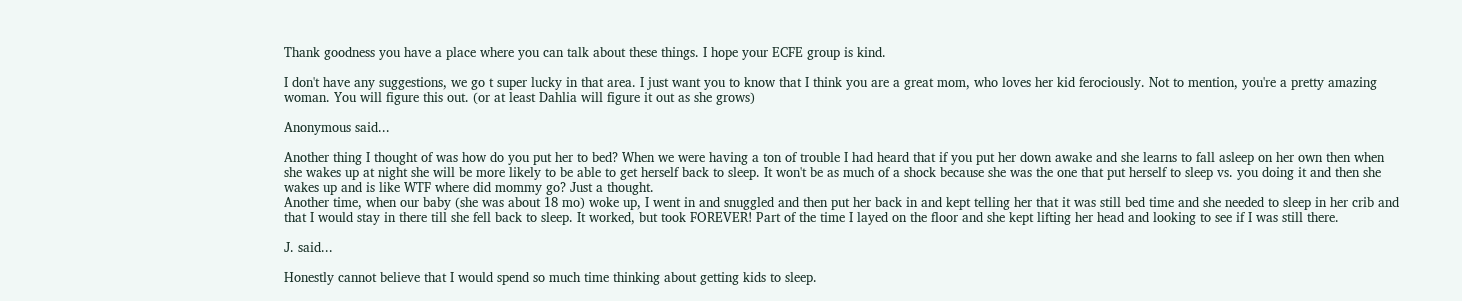Thank goodness you have a place where you can talk about these things. I hope your ECFE group is kind.

I don't have any suggestions, we go t super lucky in that area. I just want you to know that I think you are a great mom, who loves her kid ferociously. Not to mention, you're a pretty amazing woman. You will figure this out. (or at least Dahlia will figure it out as she grows)

Anonymous said...

Another thing I thought of was how do you put her to bed? When we were having a ton of trouble I had heard that if you put her down awake and she learns to fall asleep on her own then when she wakes up at night she will be more likely to be able to get herself back to sleep. It won't be as much of a shock because she was the one that put herself to sleep vs. you doing it and then she wakes up and is like WTF where did mommy go? Just a thought.
Another time, when our baby (she was about 18 mo) woke up, I went in and snuggled and then put her back in and kept telling her that it was still bed time and she needed to sleep in her crib and that I would stay in there till she fell back to sleep. It worked, but took FOREVER! Part of the time I layed on the floor and she kept lifting her head and looking to see if I was still there.

J. said...

Honestly cannot believe that I would spend so much time thinking about getting kids to sleep.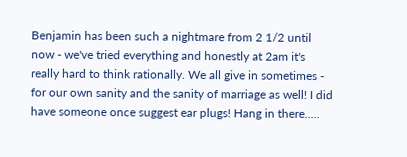Benjamin has been such a nightmare from 2 1/2 until now - we've tried everything and honestly at 2am it's really hard to think rationally. We all give in sometimes - for our own sanity and the sanity of marriage as well! I did have someone once suggest ear plugs! Hang in there.....